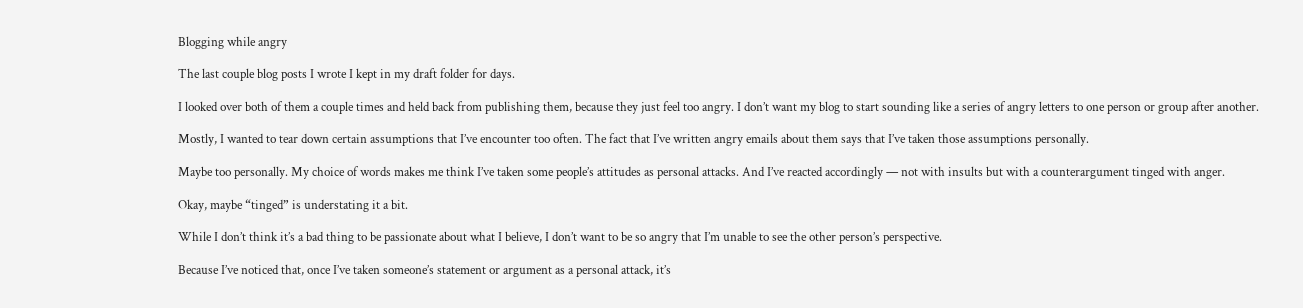Blogging while angry

The last couple blog posts I wrote I kept in my draft folder for days.

I looked over both of them a couple times and held back from publishing them, because they just feel too angry. I don’t want my blog to start sounding like a series of angry letters to one person or group after another.

Mostly, I wanted to tear down certain assumptions that I’ve encounter too often. The fact that I’ve written angry emails about them says that I’ve taken those assumptions personally.

Maybe too personally. My choice of words makes me think I’ve taken some people’s attitudes as personal attacks. And I’ve reacted accordingly — not with insults but with a counterargument tinged with anger.

Okay, maybe “tinged” is understating it a bit.

While I don’t think it’s a bad thing to be passionate about what I believe, I don’t want to be so angry that I’m unable to see the other person’s perspective.

Because I’ve noticed that, once I’ve taken someone’s statement or argument as a personal attack, it’s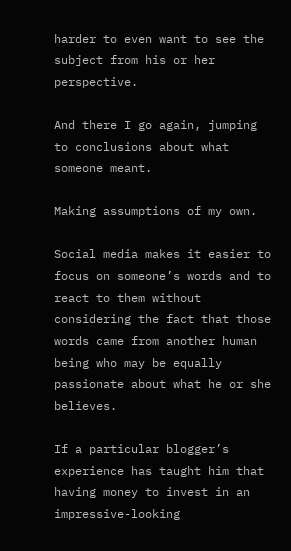harder to even want to see the subject from his or her perspective.

And there I go again, jumping to conclusions about what someone meant.

Making assumptions of my own.

Social media makes it easier to focus on someone’s words and to react to them without considering the fact that those words came from another human being who may be equally passionate about what he or she believes.

If a particular blogger’s experience has taught him that having money to invest in an impressive-looking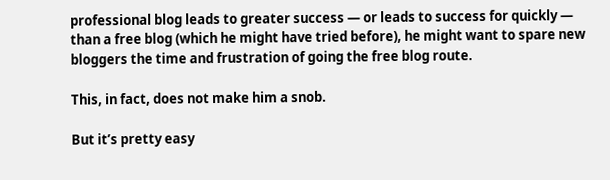professional blog leads to greater success — or leads to success for quickly — than a free blog (which he might have tried before), he might want to spare new bloggers the time and frustration of going the free blog route.

This, in fact, does not make him a snob.

But it’s pretty easy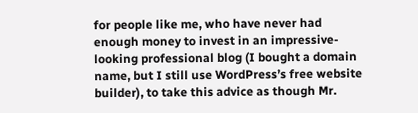for people like me, who have never had enough money to invest in an impressive-looking professional blog (I bought a domain name, but I still use WordPress’s free website builder), to take this advice as though Mr.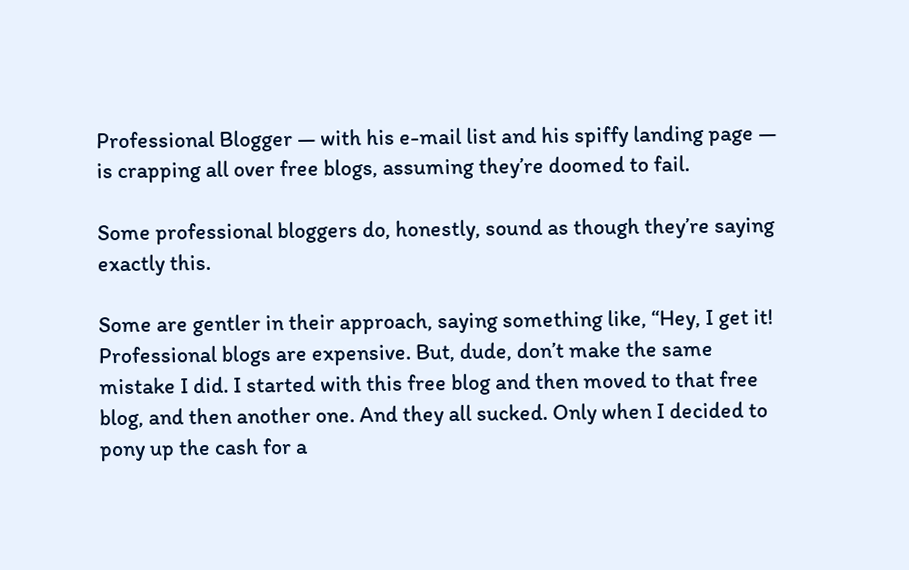Professional Blogger — with his e-mail list and his spiffy landing page — is crapping all over free blogs, assuming they’re doomed to fail.

Some professional bloggers do, honestly, sound as though they’re saying exactly this.

Some are gentler in their approach, saying something like, “Hey, I get it! Professional blogs are expensive. But, dude, don’t make the same mistake I did. I started with this free blog and then moved to that free blog, and then another one. And they all sucked. Only when I decided to pony up the cash for a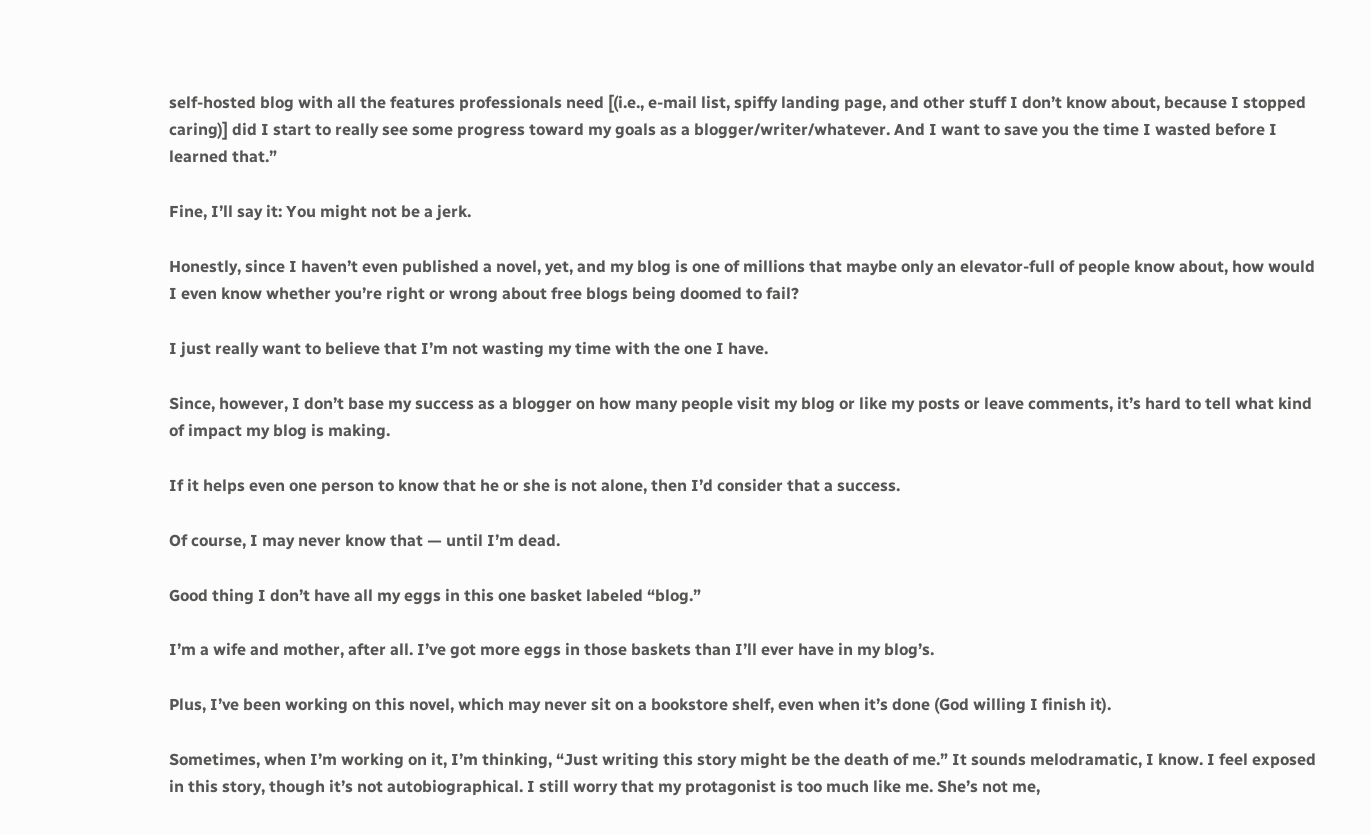self-hosted blog with all the features professionals need [(i.e., e-mail list, spiffy landing page, and other stuff I don’t know about, because I stopped caring)] did I start to really see some progress toward my goals as a blogger/writer/whatever. And I want to save you the time I wasted before I learned that.”

Fine, I’ll say it: You might not be a jerk.

Honestly, since I haven’t even published a novel, yet, and my blog is one of millions that maybe only an elevator-full of people know about, how would I even know whether you’re right or wrong about free blogs being doomed to fail?

I just really want to believe that I’m not wasting my time with the one I have.

Since, however, I don’t base my success as a blogger on how many people visit my blog or like my posts or leave comments, it’s hard to tell what kind of impact my blog is making.

If it helps even one person to know that he or she is not alone, then I’d consider that a success.

Of course, I may never know that — until I’m dead.

Good thing I don’t have all my eggs in this one basket labeled “blog.”

I’m a wife and mother, after all. I’ve got more eggs in those baskets than I’ll ever have in my blog’s.

Plus, I’ve been working on this novel, which may never sit on a bookstore shelf, even when it’s done (God willing I finish it).

Sometimes, when I’m working on it, I’m thinking, “Just writing this story might be the death of me.” It sounds melodramatic, I know. I feel exposed in this story, though it’s not autobiographical. I still worry that my protagonist is too much like me. She’s not me,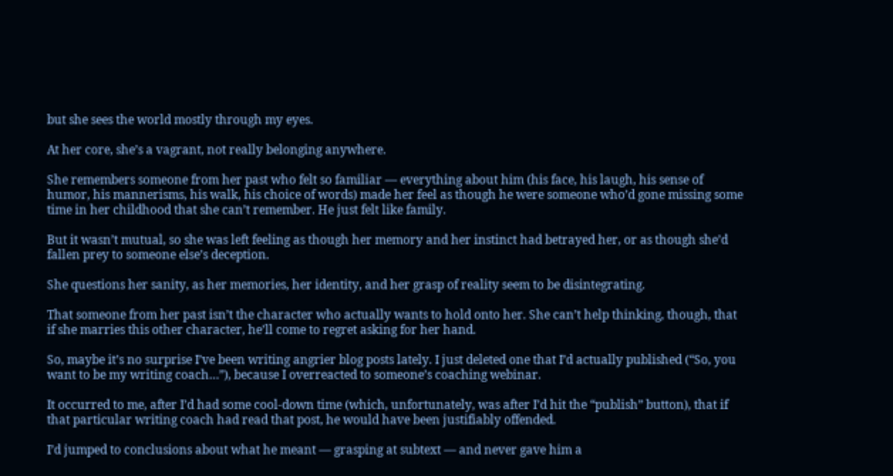but she sees the world mostly through my eyes.

At her core, she’s a vagrant, not really belonging anywhere.

She remembers someone from her past who felt so familiar — everything about him (his face, his laugh, his sense of humor, his mannerisms, his walk, his choice of words) made her feel as though he were someone who’d gone missing some time in her childhood that she can’t remember. He just felt like family.

But it wasn’t mutual, so she was left feeling as though her memory and her instinct had betrayed her, or as though she’d fallen prey to someone else’s deception.

She questions her sanity, as her memories, her identity, and her grasp of reality seem to be disintegrating.

That someone from her past isn’t the character who actually wants to hold onto her. She can’t help thinking, though, that if she marries this other character, he’ll come to regret asking for her hand.

So, maybe it’s no surprise I’ve been writing angrier blog posts lately. I just deleted one that I’d actually published (“So, you want to be my writing coach…”), because I overreacted to someone’s coaching webinar.

It occurred to me, after I’d had some cool-down time (which, unfortunately, was after I’d hit the “publish” button), that if that particular writing coach had read that post, he would have been justifiably offended.

I’d jumped to conclusions about what he meant — grasping at subtext — and never gave him a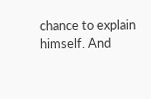chance to explain himself. And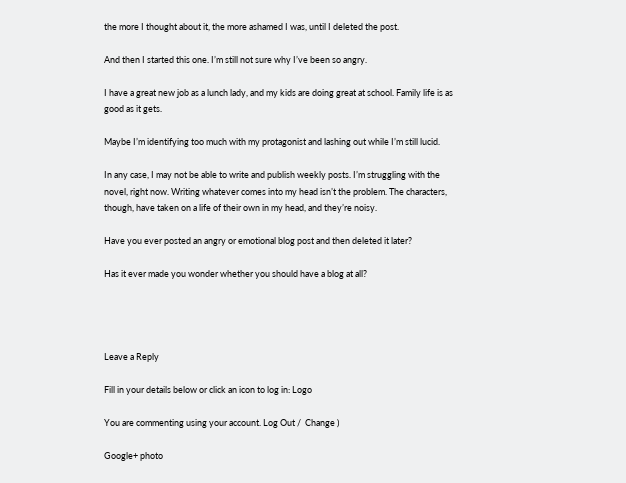the more I thought about it, the more ashamed I was, until I deleted the post.

And then I started this one. I’m still not sure why I’ve been so angry.

I have a great new job as a lunch lady, and my kids are doing great at school. Family life is as good as it gets.

Maybe I’m identifying too much with my protagonist and lashing out while I’m still lucid.

In any case, I may not be able to write and publish weekly posts. I’m struggling with the novel, right now. Writing whatever comes into my head isn’t the problem. The characters, though, have taken on a life of their own in my head, and they’re noisy.

Have you ever posted an angry or emotional blog post and then deleted it later?

Has it ever made you wonder whether you should have a blog at all?




Leave a Reply

Fill in your details below or click an icon to log in: Logo

You are commenting using your account. Log Out /  Change )

Google+ photo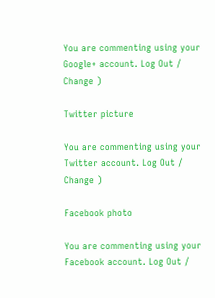You are commenting using your Google+ account. Log Out /  Change )

Twitter picture

You are commenting using your Twitter account. Log Out /  Change )

Facebook photo

You are commenting using your Facebook account. Log Out /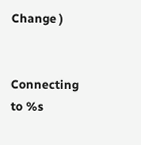Change )


Connecting to %s